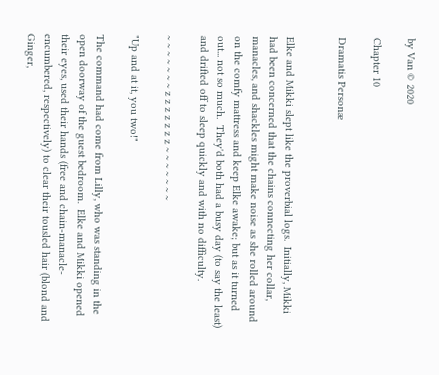by Van © 2020

Chapter 10

Dramatis Personæ


Elke and Mikki slept like the proverbial logs.  Initially, Mikki had been concerned that the chains connecting her collar, manacles, and shackles might make noise as she rolled around on the comfy mattress and keep Elke awake; but as it turned out... not so much.  They'd both had a busy day (to say the least) and drifted off to sleep quickly and with no difficulty.

~ ~ ~ ~ ~ ~ ~ z z z z z z z ~ ~ ~ ~ ~ ~ ~

"Up and at it, you two!"

The command had come from Lilly, who was standing in the open doorway of the guest bedroom.  Elke and Mikki opened their eyes, used their hands (free and chain-manacle-encumbered, respectively) to clear their tousled hair (blond and Ginger,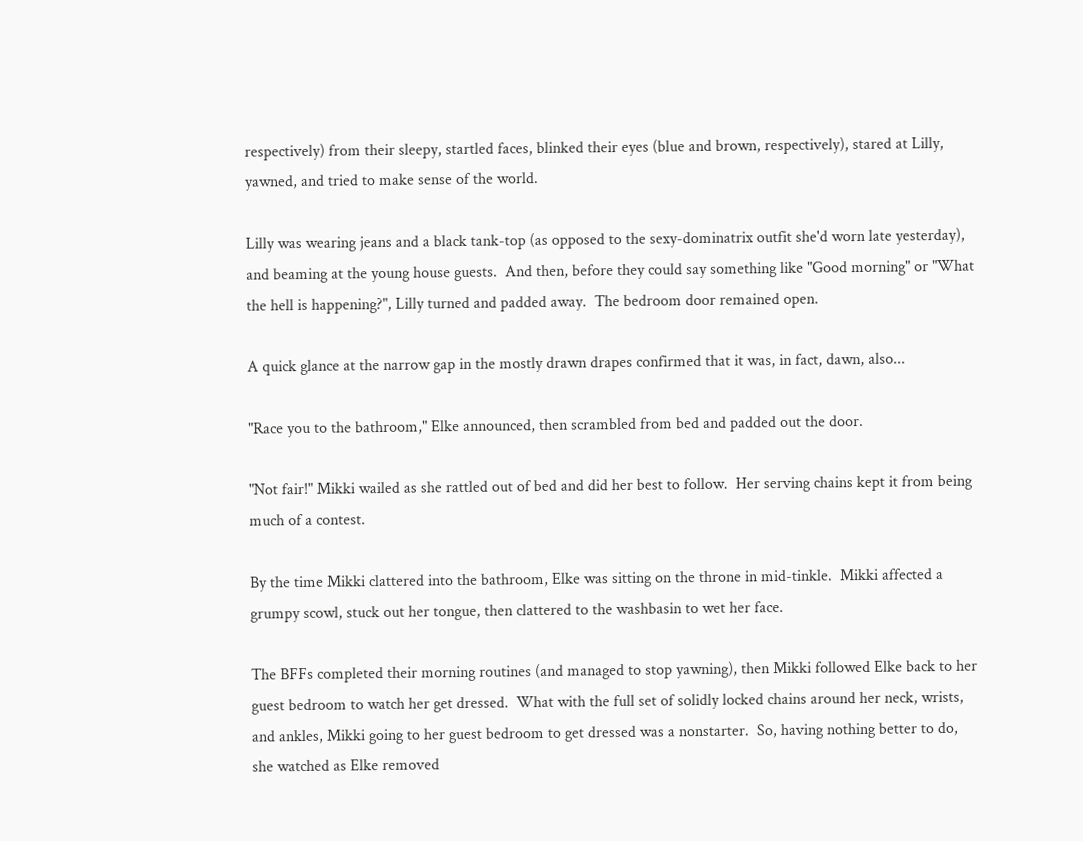respectively) from their sleepy, startled faces, blinked their eyes (blue and brown, respectively), stared at Lilly, yawned, and tried to make sense of the world.

Lilly was wearing jeans and a black tank-top (as opposed to the sexy-dominatrix outfit she'd worn late yesterday), and beaming at the young house guests.  And then, before they could say something like "Good morning" or "What the hell is happening?", Lilly turned and padded away.  The bedroom door remained open.

A quick glance at the narrow gap in the mostly drawn drapes confirmed that it was, in fact, dawn, also...

"Race you to the bathroom," Elke announced, then scrambled from bed and padded out the door.

"Not fair!" Mikki wailed as she rattled out of bed and did her best to follow.  Her serving chains kept it from being much of a contest.

By the time Mikki clattered into the bathroom, Elke was sitting on the throne in mid-tinkle.  Mikki affected a grumpy scowl, stuck out her tongue, then clattered to the washbasin to wet her face.

The BFFs completed their morning routines (and managed to stop yawning), then Mikki followed Elke back to her guest bedroom to watch her get dressed.  What with the full set of solidly locked chains around her neck, wrists, and ankles, Mikki going to her guest bedroom to get dressed was a nonstarter.  So, having nothing better to do, she watched as Elke removed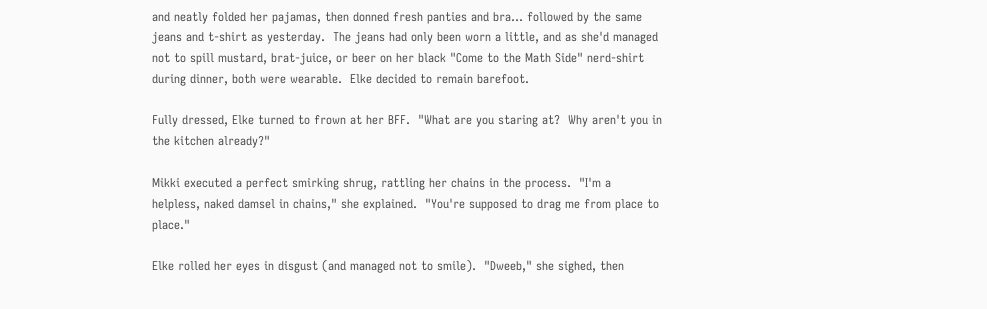and neatly folded her pajamas, then donned fresh panties and bra... followed by the same jeans and t-shirt as yesterday.  The jeans had only been worn a little, and as she'd managed not to spill mustard, brat-juice, or beer on her black "Come to the Math Side" nerd-shirt during dinner, both were wearable.  Elke decided to remain barefoot.

Fully dressed, Elke turned to frown at her BFF.  "What are you staring at?  Why aren't you in the kitchen already?"

Mikki executed a perfect smirking shrug, rattling her chains in the process.  "I'm a helpless, naked damsel in chains," she explained.  "You're supposed to drag me from place to place."

Elke rolled her eyes in disgust (and managed not to smile).  "Dweeb," she sighed, then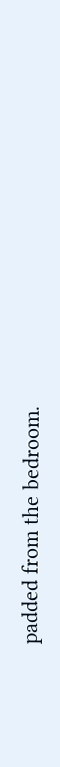padded from the bedroom.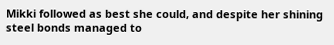Mikki followed as best she could, and despite her shining steel bonds managed to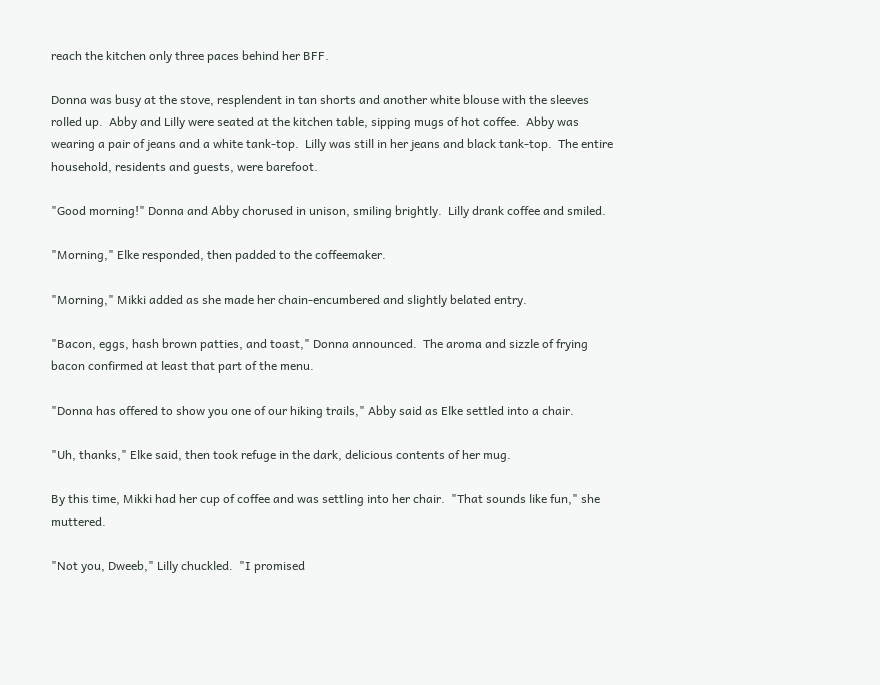reach the kitchen only three paces behind her BFF.

Donna was busy at the stove, resplendent in tan shorts and another white blouse with the sleeves rolled up.  Abby and Lilly were seated at the kitchen table, sipping mugs of hot coffee.  Abby was wearing a pair of jeans and a white tank-top.  Lilly was still in her jeans and black tank-top.  The entire household, residents and guests, were barefoot.

"Good morning!" Donna and Abby chorused in unison, smiling brightly.  Lilly drank coffee and smiled.

"Morning," Elke responded, then padded to the coffeemaker.

"Morning," Mikki added as she made her chain-encumbered and slightly belated entry.

"Bacon, eggs, hash brown patties, and toast," Donna announced.  The aroma and sizzle of frying bacon confirmed at least that part of the menu.

"Donna has offered to show you one of our hiking trails," Abby said as Elke settled into a chair.

"Uh, thanks," Elke said, then took refuge in the dark, delicious contents of her mug.

By this time, Mikki had her cup of coffee and was settling into her chair.  "That sounds like fun," she muttered.

"Not you, Dweeb," Lilly chuckled.  "I promised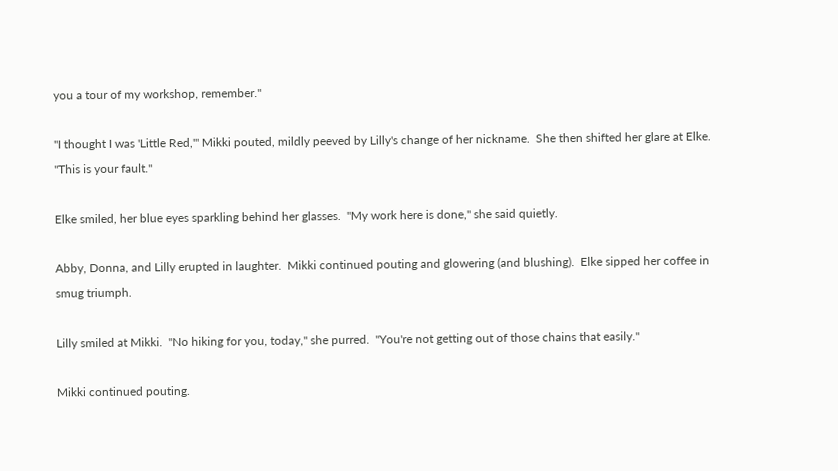you a tour of my workshop, remember."

"I thought I was 'Little Red,'" Mikki pouted, mildly peeved by Lilly's change of her nickname.  She then shifted her glare at Elke.  "This is your fault."

Elke smiled, her blue eyes sparkling behind her glasses.  "My work here is done," she said quietly.

Abby, Donna, and Lilly erupted in laughter.  Mikki continued pouting and glowering (and blushing).  Elke sipped her coffee in smug triumph.

Lilly smiled at Mikki.  "No hiking for you, today," she purred.  "You're not getting out of those chains that easily."

Mikki continued pouting.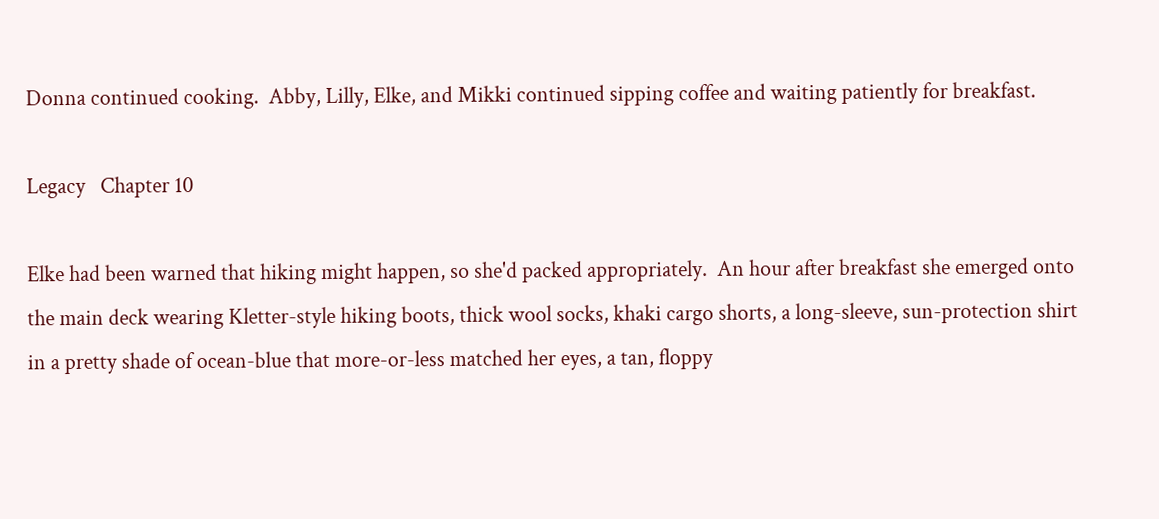Donna continued cooking.  Abby, Lilly, Elke, and Mikki continued sipping coffee and waiting patiently for breakfast.

Legacy   Chapter 10

Elke had been warned that hiking might happen, so she'd packed appropriately.  An hour after breakfast she emerged onto the main deck wearing Kletter-style hiking boots, thick wool socks, khaki cargo shorts, a long-sleeve, sun-protection shirt in a pretty shade of ocean-blue that more-or-less matched her eyes, a tan, floppy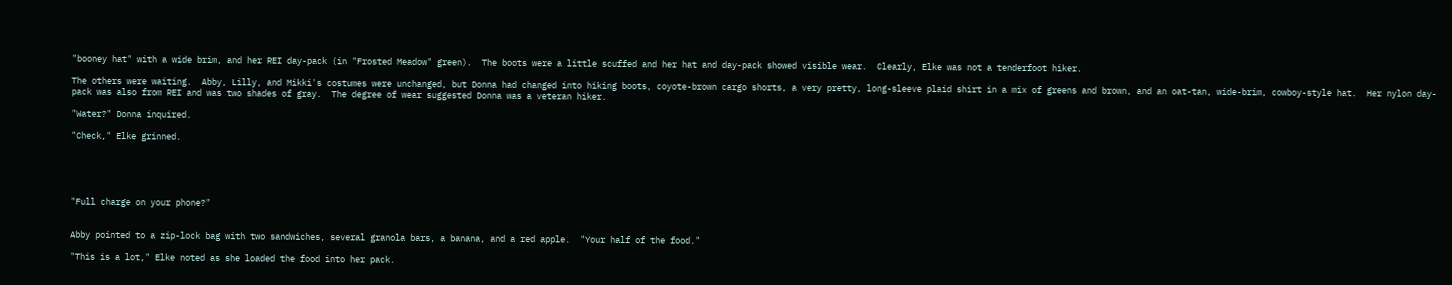"booney hat" with a wide brim, and her REI day-pack (in "Frosted Meadow" green).  The boots were a little scuffed and her hat and day-pack showed visible wear.  Clearly, Elke was not a tenderfoot hiker.

The others were waiting.  Abby, Lilly, and Mikki's costumes were unchanged, but Donna had changed into hiking boots, coyote-brown cargo shorts, a very pretty, long-sleeve plaid shirt in a mix of greens and brown, and an oat-tan, wide-brim, cowboy-style hat.  Her nylon day-pack was also from REI and was two shades of gray.  The degree of wear suggested Donna was a veteran hiker.

"Water?" Donna inquired.

"Check," Elke grinned.





"Full charge on your phone?"


Abby pointed to a zip-lock bag with two sandwiches, several granola bars, a banana, and a red apple.  "Your half of the food."

"This is a lot," Elke noted as she loaded the food into her pack.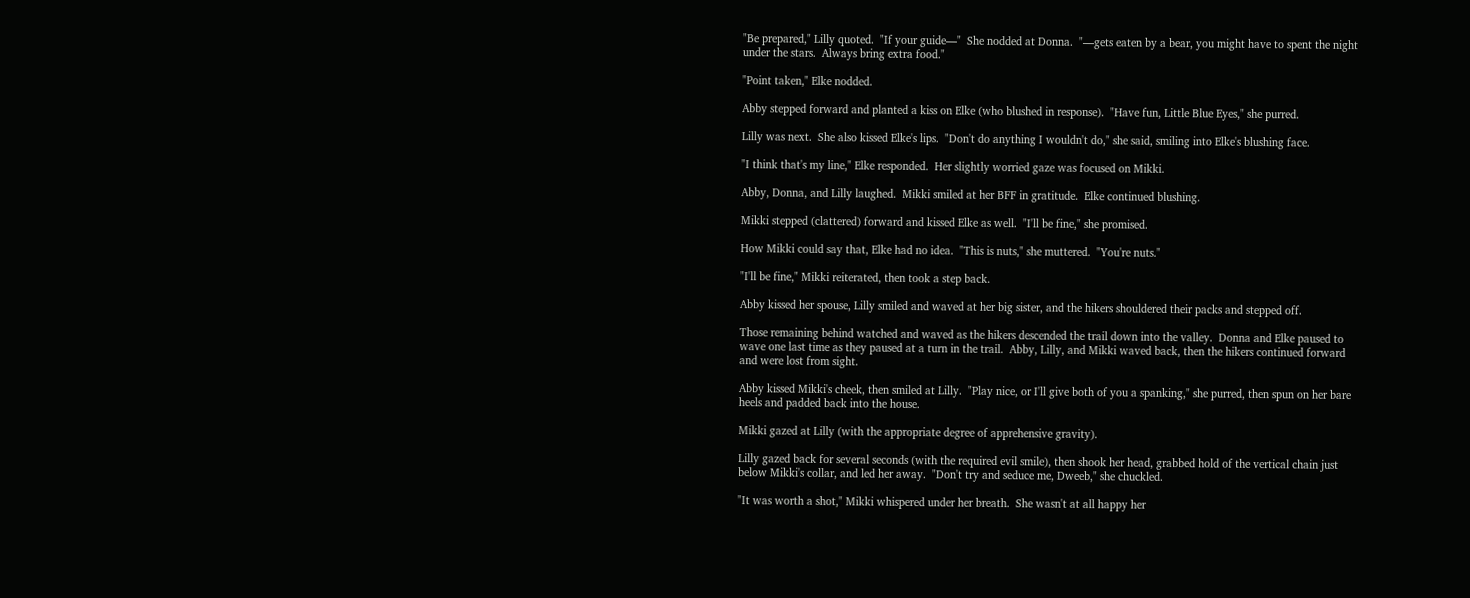"Be prepared," Lilly quoted.  "If your guide—"  She nodded at Donna.  "—gets eaten by a bear, you might have to spent the night under the stars.  Always bring extra food."

"Point taken," Elke nodded.

Abby stepped forward and planted a kiss on Elke (who blushed in response).  "Have fun, Little Blue Eyes," she purred.

Lilly was next.  She also kissed Elke's lips.  "Don't do anything I wouldn't do," she said, smiling into Elke's blushing face.

"I think that's my line," Elke responded.  Her slightly worried gaze was focused on Mikki.

Abby, Donna, and Lilly laughed.  Mikki smiled at her BFF in gratitude.  Elke continued blushing.

Mikki stepped (clattered) forward and kissed Elke as well.  "I'll be fine," she promised.

How Mikki could say that, Elke had no idea.  "This is nuts," she muttered.  "You're nuts."

"I'll be fine," Mikki reiterated, then took a step back.

Abby kissed her spouse, Lilly smiled and waved at her big sister, and the hikers shouldered their packs and stepped off.

Those remaining behind watched and waved as the hikers descended the trail down into the valley.  Donna and Elke paused to wave one last time as they paused at a turn in the trail.  Abby, Lilly, and Mikki waved back, then the hikers continued forward and were lost from sight.

Abby kissed Mikki's cheek, then smiled at Lilly.  "Play nice, or I'll give both of you a spanking," she purred, then spun on her bare heels and padded back into the house.

Mikki gazed at Lilly (with the appropriate degree of apprehensive gravity).

Lilly gazed back for several seconds (with the required evil smile), then shook her head, grabbed hold of the vertical chain just below Mikki's collar, and led her away.  "Don't try and seduce me, Dweeb," she chuckled.

"It was worth a shot," Mikki whispered under her breath.  She wasn't at all happy her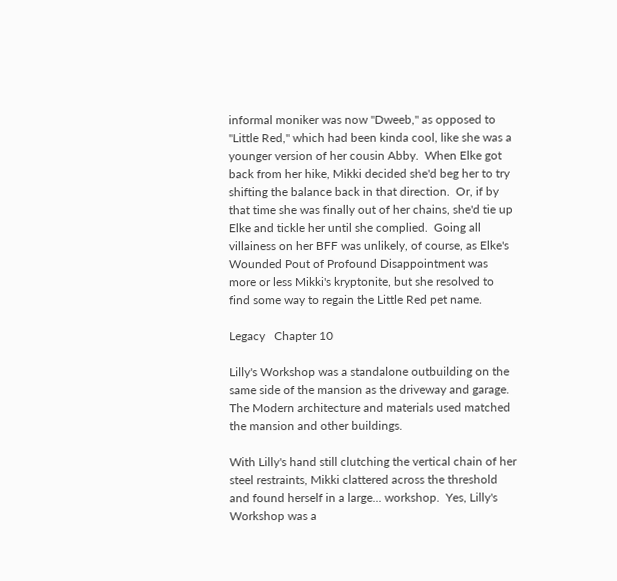informal moniker was now "Dweeb," as opposed to "Little Red," which had been kinda cool, like she was a younger version of her cousin Abby.  When Elke got back from her hike, Mikki decided she'd beg her to try shifting the balance back in that direction.  Or, if by that time she was finally out of her chains, she'd tie up Elke and tickle her until she complied.  Going all villainess on her BFF was unlikely, of course, as Elke's Wounded Pout of Profound Disappointment was more or less Mikki's kryptonite, but she resolved to find some way to regain the Little Red pet name.

Legacy   Chapter 10

Lilly's Workshop was a standalone outbuilding on the same side of the mansion as the driveway and garage.  The Modern architecture and materials used matched the mansion and other buildings.

With Lilly's hand still clutching the vertical chain of her steel restraints, Mikki clattered across the threshold and found herself in a large... workshop.  Yes, Lilly's Workshop was a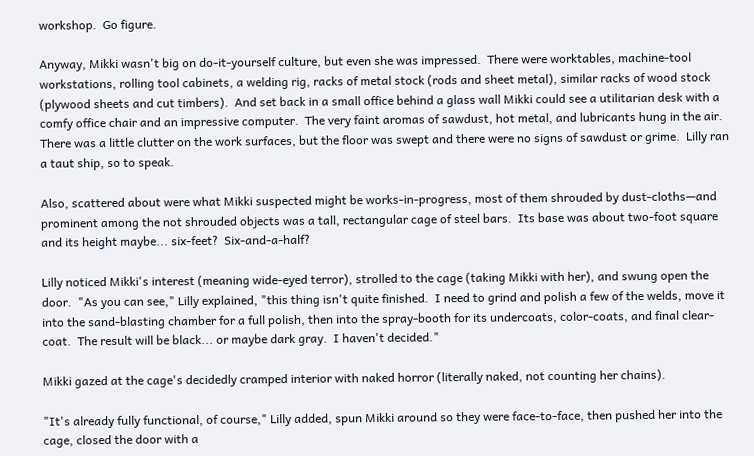workshop.  Go figure.

Anyway, Mikki wasn't big on do-it-yourself culture, but even she was impressed.  There were worktables, machine-tool workstations, rolling tool cabinets, a welding rig, racks of metal stock (rods and sheet metal), similar racks of wood stock (plywood sheets and cut timbers).  And set back in a small office behind a glass wall Mikki could see a utilitarian desk with a comfy office chair and an impressive computer.  The very faint aromas of sawdust, hot metal, and lubricants hung in the air.  There was a little clutter on the work surfaces, but the floor was swept and there were no signs of sawdust or grime.  Lilly ran a taut ship, so to speak.

Also, scattered about were what Mikki suspected might be works-in-progress, most of them shrouded by dust-cloths—and prominent among the not shrouded objects was a tall, rectangular cage of steel bars.  Its base was about two-foot square and its height maybe... six-feet?  Six-and-a-half?

Lilly noticed Mikki's interest (meaning wide-eyed terror), strolled to the cage (taking Mikki with her), and swung open the door.  "As you can see," Lilly explained, "this thing isn't quite finished.  I need to grind and polish a few of the welds, move it into the sand-blasting chamber for a full polish, then into the spray-booth for its undercoats, color-coats, and final clear-coat.  The result will be black... or maybe dark gray.  I haven't decided."

Mikki gazed at the cage's decidedly cramped interior with naked horror (literally naked, not counting her chains).

"It's already fully functional, of course," Lilly added, spun Mikki around so they were face-to-face, then pushed her into the cage, closed the door with a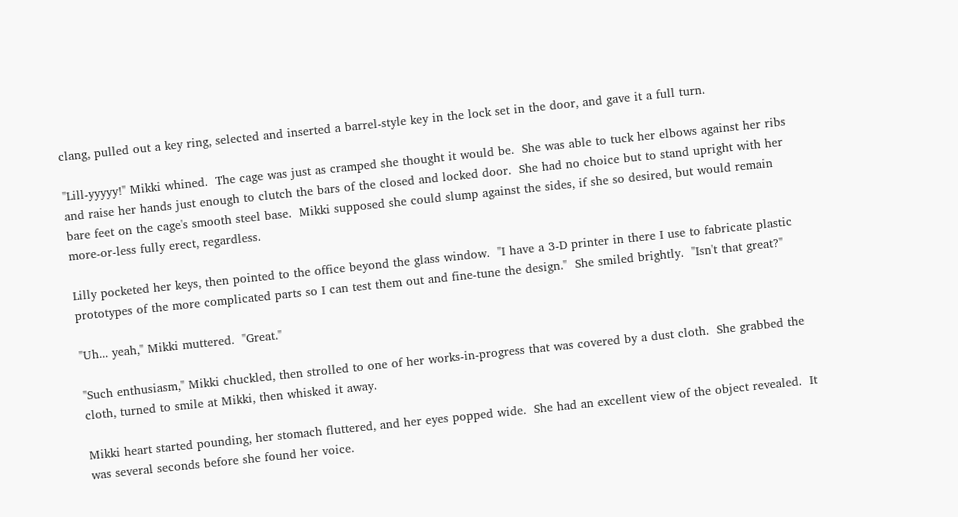clang, pulled out a key ring, selected and inserted a barrel-style key in the lock set in the door, and gave it a full turn.

"Lill-yyyyy!" Mikki whined.  The cage was just as cramped she thought it would be.  She was able to tuck her elbows against her ribs and raise her hands just enough to clutch the bars of the closed and locked door.  She had no choice but to stand upright with her bare feet on the cage's smooth steel base.  Mikki supposed she could slump against the sides, if she so desired, but would remain more-or-less fully erect, regardless.

Lilly pocketed her keys, then pointed to the office beyond the glass window.  "I have a 3-D printer in there I use to fabricate plastic prototypes of the more complicated parts so I can test them out and fine-tune the design."  She smiled brightly.  "Isn't that great?"

"Uh... yeah," Mikki muttered.  "Great."

"Such enthusiasm," Mikki chuckled, then strolled to one of her works-in-progress that was covered by a dust cloth.  She grabbed the cloth, turned to smile at Mikki, then whisked it away.

Mikki heart started pounding, her stomach fluttered, and her eyes popped wide.  She had an excellent view of the object revealed.  It was several seconds before she found her voice.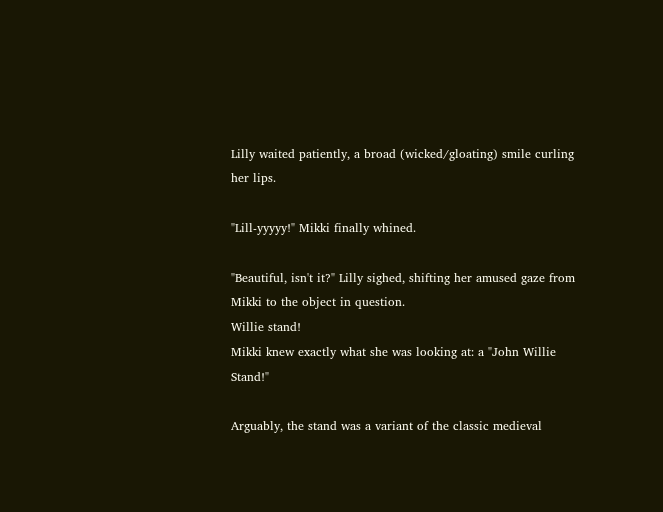Lilly waited patiently, a broad (wicked/gloating) smile curling her lips.

"Lill-yyyyy!" Mikki finally whined.

"Beautiful, isn't it?" Lilly sighed, shifting her amused gaze from Mikki to the object in question.
Willie stand!
Mikki knew exactly what she was looking at: a "John Willie Stand!"

Arguably, the stand was a variant of the classic medieval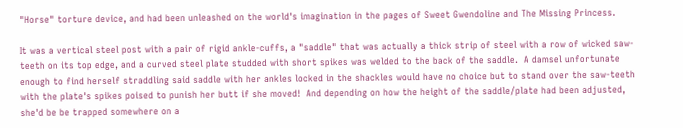"Horse" torture device, and had been unleashed on the world's imagination in the pages of Sweet Gwendoline and The Missing Princess.

It was a vertical steel post with a pair of rigid ankle-cuffs, a "saddle" that was actually a thick strip of steel with a row of wicked saw-teeth on its top edge, and a curved steel plate studded with short spikes was welded to the back of the saddle.  A damsel unfortunate enough to find herself straddling said saddle with her ankles locked in the shackles would have no choice but to stand over the saw-teeth with the plate's spikes poised to punish her butt if she moved!  And depending on how the height of the saddle/plate had been adjusted, she'd be be trapped somewhere on a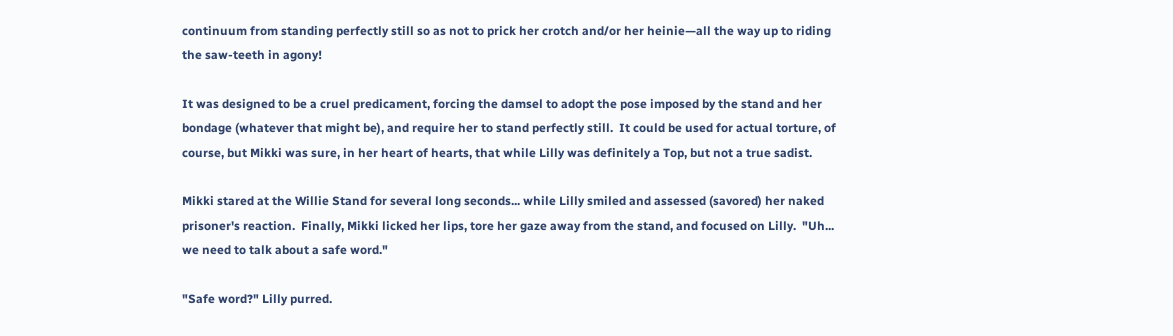continuum from standing perfectly still so as not to prick her crotch and/or her heinie—all the way up to riding the saw-teeth in agony!

It was designed to be a cruel predicament, forcing the damsel to adopt the pose imposed by the stand and her bondage (whatever that might be), and require her to stand perfectly still.  It could be used for actual torture, of course, but Mikki was sure, in her heart of hearts, that while Lilly was definitely a Top, but not a true sadist.

Mikki stared at the Willie Stand for several long seconds... while Lilly smiled and assessed (savored) her naked prisoner's reaction.  Finally, Mikki licked her lips, tore her gaze away from the stand, and focused on Lilly.  "Uh... we need to talk about a safe word."

"Safe word?" Lilly purred.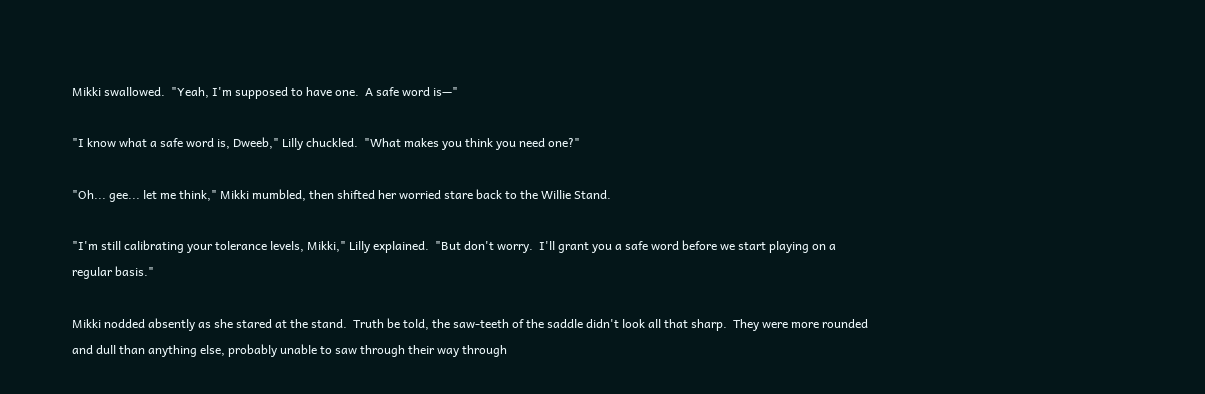Mikki swallowed.  "Yeah, I'm supposed to have one.  A safe word is—"

"I know what a safe word is, Dweeb," Lilly chuckled.  "What makes you think you need one?"

"Oh... gee... let me think," Mikki mumbled, then shifted her worried stare back to the Willie Stand.

"I'm still calibrating your tolerance levels, Mikki," Lilly explained.  "But don't worry.  I'll grant you a safe word before we start playing on a regular basis."

Mikki nodded absently as she stared at the stand.  Truth be told, the saw-teeth of the saddle didn't look all that sharp.  They were more rounded and dull than anything else, probably unable to saw through their way through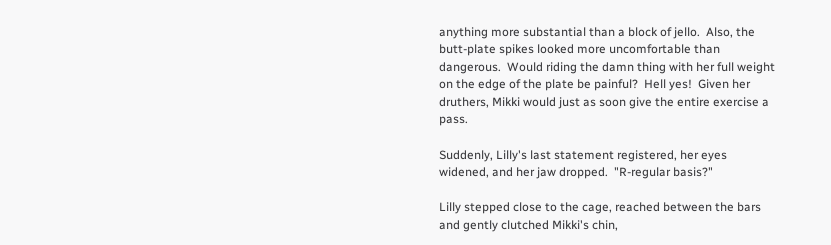anything more substantial than a block of jello.  Also, the butt-plate spikes looked more uncomfortable than dangerous.  Would riding the damn thing with her full weight on the edge of the plate be painful?  Hell yes!  Given her druthers, Mikki would just as soon give the entire exercise a pass.

Suddenly, Lilly's last statement registered, her eyes widened, and her jaw dropped.  "R-regular basis?"

Lilly stepped close to the cage, reached between the bars and gently clutched Mikki's chin,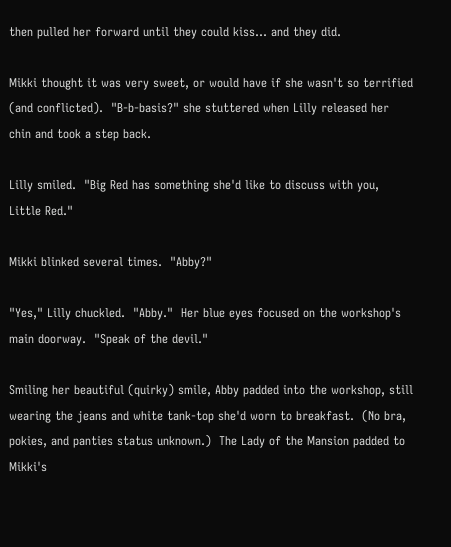then pulled her forward until they could kiss... and they did.

Mikki thought it was very sweet, or would have if she wasn't so terrified (and conflicted).  "B-b-basis?" she stuttered when Lilly released her chin and took a step back.

Lilly smiled.  "Big Red has something she'd like to discuss with you, Little Red."

Mikki blinked several times.  "Abby?"

"Yes," Lilly chuckled.  "Abby."  Her blue eyes focused on the workshop's main doorway.  "Speak of the devil."

Smiling her beautiful (quirky) smile, Abby padded into the workshop, still wearing the jeans and white tank-top she'd worn to breakfast.  (No bra, pokies, and panties status unknown.)  The Lady of the Mansion padded to Mikki's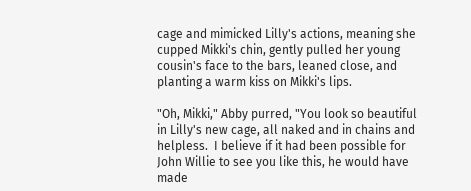cage and mimicked Lilly's actions, meaning she cupped Mikki's chin, gently pulled her young cousin's face to the bars, leaned close, and planting a warm kiss on Mikki's lips.

"Oh, Mikki," Abby purred, "You look so beautiful in Lilly's new cage, all naked and in chains and helpless.  I believe if it had been possible for John Willie to see you like this, he would have made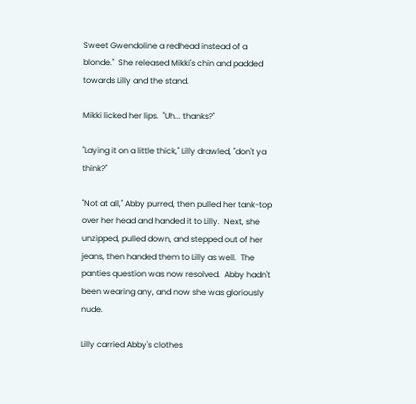Sweet Gwendoline a redhead instead of a blonde."  She released Mikki's chin and padded towards Lilly and the stand.

Mikki licked her lips.  "Uh... thanks?"

"Laying it on a little thick," Lilly drawled, "don't ya think?"

"Not at all," Abby purred, then pulled her tank-top over her head and handed it to Lilly.  Next, she unzipped, pulled down, and stepped out of her jeans, then handed them to Lilly as well.  The panties question was now resolved.  Abby hadn't been wearing any, and now she was gloriously nude.

Lilly carried Abby's clothes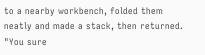to a nearby workbench, folded them neatly and made a stack, then returned.  "You sure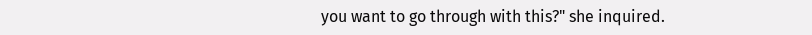you want to go through with this?" she inquired.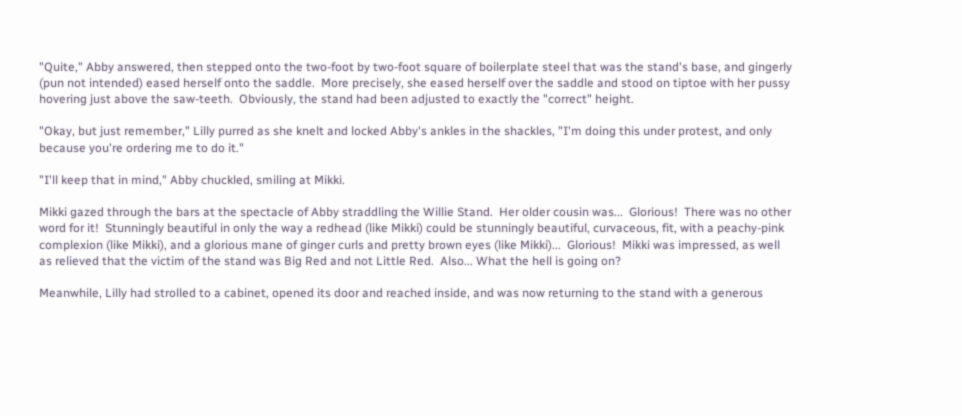"Quite," Abby answered, then stepped onto the two-foot by two-foot square of boilerplate steel that was the stand's base, and gingerly (pun not intended) eased herself onto the saddle.  More precisely, she eased herself over the saddle and stood on tiptoe with her pussy hovering just above the saw-teeth.  Obviously, the stand had been adjusted to exactly the "correct" height.

"Okay, but just remember," Lilly purred as she knelt and locked Abby's ankles in the shackles, "I'm doing this under protest, and only because you're ordering me to do it."

"I'll keep that in mind," Abby chuckled, smiling at Mikki.

Mikki gazed through the bars at the spectacle of Abby straddling the Willie Stand.  Her older cousin was...  Glorious!  There was no other word for it!  Stunningly beautiful in only the way a redhead (like Mikki) could be stunningly beautiful, curvaceous, fit, with a peachy-pink complexion (like Mikki), and a glorious mane of ginger curls and pretty brown eyes (like Mikki)...  Glorious!  Mikki was impressed, as well as relieved that the victim of the stand was Big Red and not Little Red.  Also... What the hell is going on?

Meanwhile, Lilly had strolled to a cabinet, opened its door and reached inside, and was now returning to the stand with a generous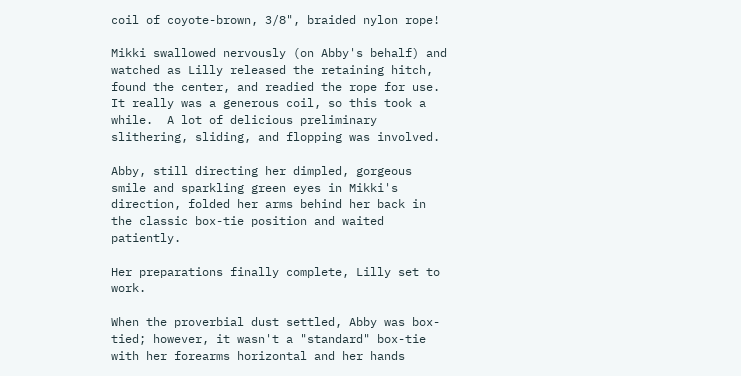coil of coyote-brown, 3/8", braided nylon rope!

Mikki swallowed nervously (on Abby's behalf) and watched as Lilly released the retaining hitch, found the center, and readied the rope for use.  It really was a generous coil, so this took a while.  A lot of delicious preliminary slithering, sliding, and flopping was involved.

Abby, still directing her dimpled, gorgeous smile and sparkling green eyes in Mikki's direction, folded her arms behind her back in the classic box-tie position and waited patiently.

Her preparations finally complete, Lilly set to work.

When the proverbial dust settled, Abby was box-tied; however, it wasn't a "standard" box-tie with her forearms horizontal and her hands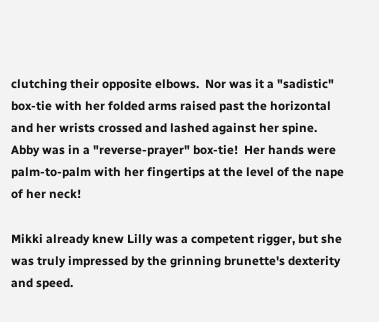clutching their opposite elbows.  Nor was it a "sadistic" box-tie with her folded arms raised past the horizontal and her wrists crossed and lashed against her spine.   Abby was in a "reverse-prayer" box-tie!  Her hands were palm-to-palm with her fingertips at the level of the nape of her neck!

Mikki already knew Lilly was a competent rigger, but she was truly impressed by the grinning brunette's dexterity and speed.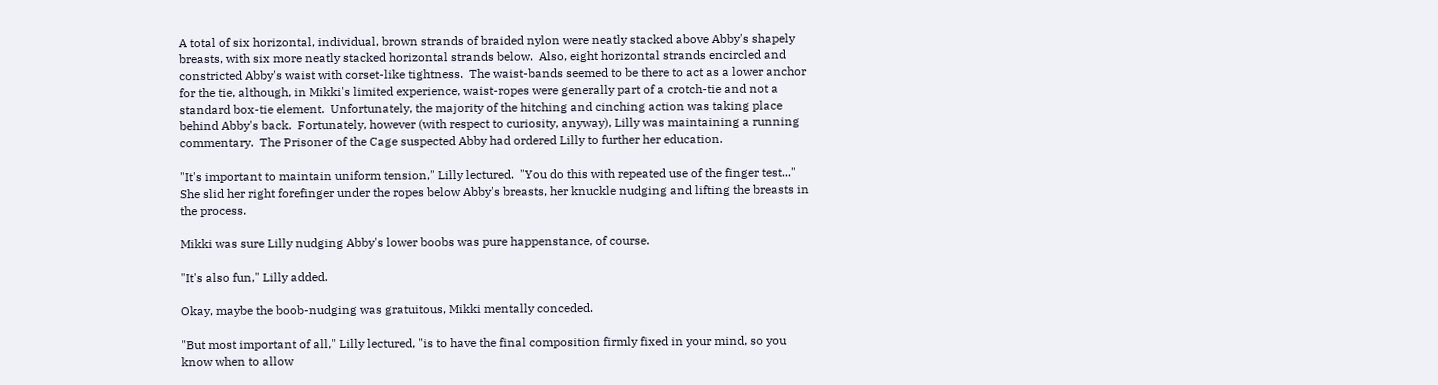A total of six horizontal, individual, brown strands of braided nylon were neatly stacked above Abby's shapely breasts, with six more neatly stacked horizontal strands below.  Also, eight horizontal strands encircled and constricted Abby's waist with corset-like tightness.  The waist-bands seemed to be there to act as a lower anchor for the tie, although, in Mikki's limited experience, waist-ropes were generally part of a crotch-tie and not a standard box-tie element.  Unfortunately, the majority of the hitching and cinching action was taking place behind Abby's back.  Fortunately, however (with respect to curiosity, anyway), Lilly was maintaining a running commentary.  The Prisoner of the Cage suspected Abby had ordered Lilly to further her education.

"It's important to maintain uniform tension," Lilly lectured.  "You do this with repeated use of the finger test..."  She slid her right forefinger under the ropes below Abby's breasts, her knuckle nudging and lifting the breasts in the process.

Mikki was sure Lilly nudging Abby's lower boobs was pure happenstance, of course.

"It's also fun," Lilly added.

Okay, maybe the boob-nudging was gratuitous, Mikki mentally conceded.

"But most important of all," Lilly lectured, "is to have the final composition firmly fixed in your mind, so you know when to allow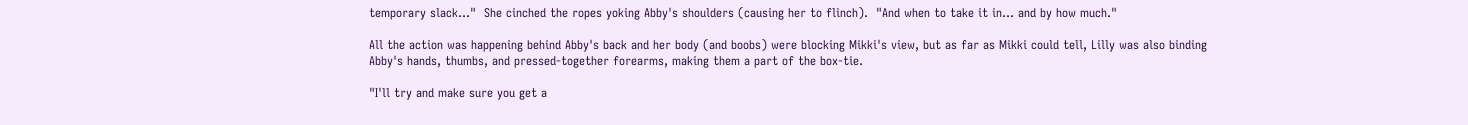temporary slack..."  She cinched the ropes yoking Abby's shoulders (causing her to flinch).  "And when to take it in... and by how much."

All the action was happening behind Abby's back and her body (and boobs) were blocking Mikki's view, but as far as Mikki could tell, Lilly was also binding Abby's hands, thumbs, and pressed-together forearms, making them a part of the box-tie.

"I'll try and make sure you get a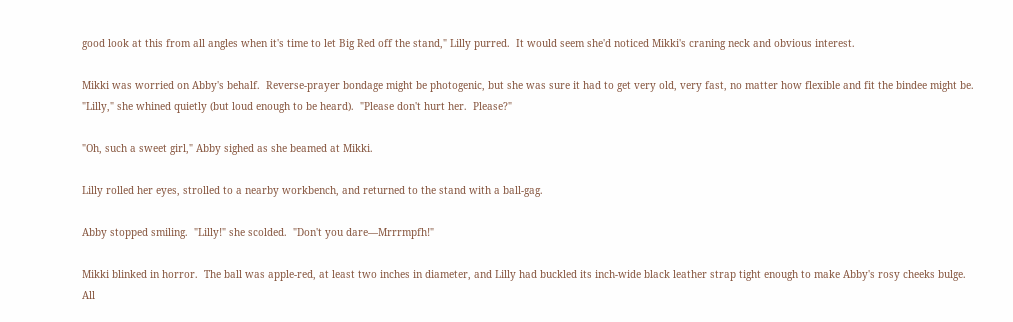good look at this from all angles when it's time to let Big Red off the stand," Lilly purred.  It would seem she'd noticed Mikki's craning neck and obvious interest.

Mikki was worried on Abby's behalf.  Reverse-prayer bondage might be photogenic, but she was sure it had to get very old, very fast, no matter how flexible and fit the bindee might be.  "Lilly," she whined quietly (but loud enough to be heard).  "Please don't hurt her.  Please?"

"Oh, such a sweet girl," Abby sighed as she beamed at Mikki.

Lilly rolled her eyes, strolled to a nearby workbench, and returned to the stand with a ball-gag.

Abby stopped smiling.  "Lilly!" she scolded.  "Don't you dare—Mrrrmpfh!"

Mikki blinked in horror.  The ball was apple-red, at least two inches in diameter, and Lilly had buckled its inch-wide black leather strap tight enough to make Abby's rosy cheeks bulge.  All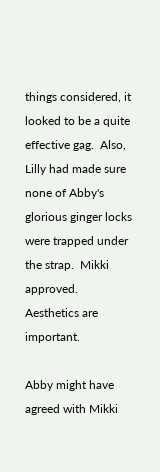things considered, it looked to be a quite effective gag.  Also, Lilly had made sure none of Abby's glorious ginger locks were trapped under the strap.  Mikki approved.  Aesthetics are important.

Abby might have agreed with Mikki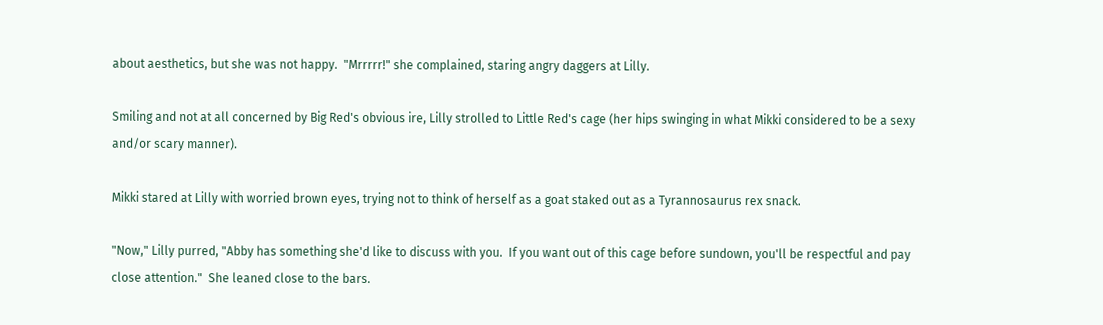about aesthetics, but she was not happy.  "Mrrrrr!" she complained, staring angry daggers at Lilly.

Smiling and not at all concerned by Big Red's obvious ire, Lilly strolled to Little Red's cage (her hips swinging in what Mikki considered to be a sexy and/or scary manner).

Mikki stared at Lilly with worried brown eyes, trying not to think of herself as a goat staked out as a Tyrannosaurus rex snack.

"Now," Lilly purred, "Abby has something she'd like to discuss with you.  If you want out of this cage before sundown, you'll be respectful and pay close attention."  She leaned close to the bars.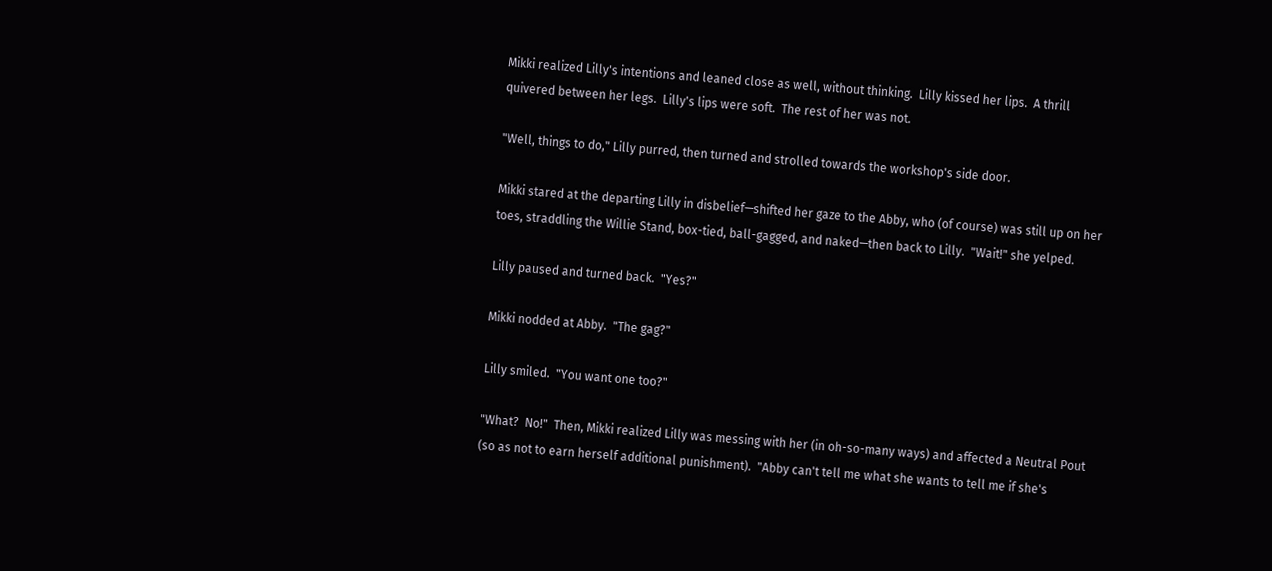Mikki realized Lilly's intentions and leaned close as well, without thinking.  Lilly kissed her lips.  A thrill quivered between her legs.  Lilly's lips were soft.  The rest of her was not.

"Well, things to do," Lilly purred, then turned and strolled towards the workshop's side door.

Mikki stared at the departing Lilly in disbelief—shifted her gaze to the Abby, who (of course) was still up on her toes, straddling the Willie Stand, box-tied, ball-gagged, and naked—then back to Lilly.  "Wait!" she yelped.

Lilly paused and turned back.  "Yes?"

Mikki nodded at Abby.  "The gag?"

Lilly smiled.  "You want one too?"

"What?  No!"  Then, Mikki realized Lilly was messing with her (in oh-so-many ways) and affected a Neutral Pout (so as not to earn herself additional punishment).  "Abby can't tell me what she wants to tell me if she's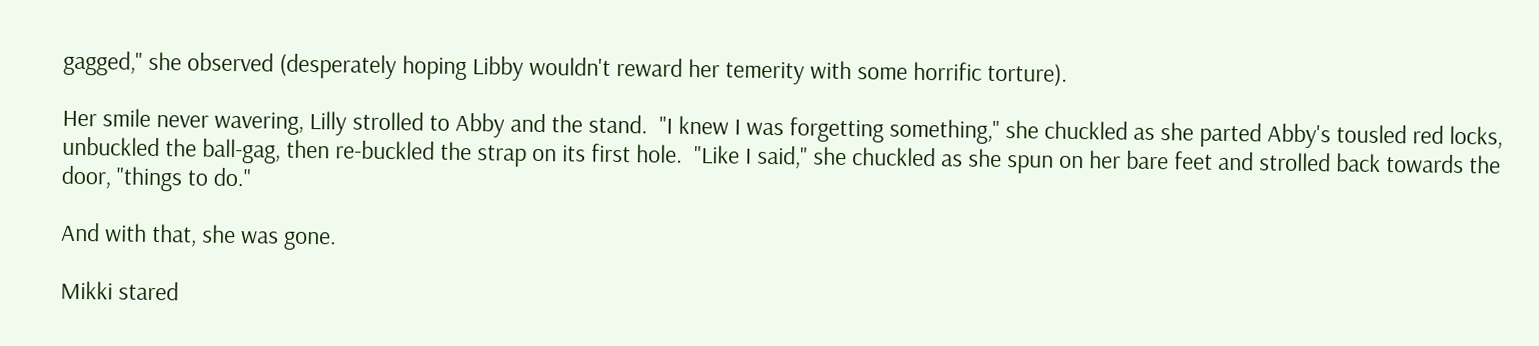gagged," she observed (desperately hoping Libby wouldn't reward her temerity with some horrific torture).

Her smile never wavering, Lilly strolled to Abby and the stand.  "I knew I was forgetting something," she chuckled as she parted Abby's tousled red locks, unbuckled the ball-gag, then re-buckled the strap on its first hole.  "Like I said," she chuckled as she spun on her bare feet and strolled back towards the door, "things to do."

And with that, she was gone.

Mikki stared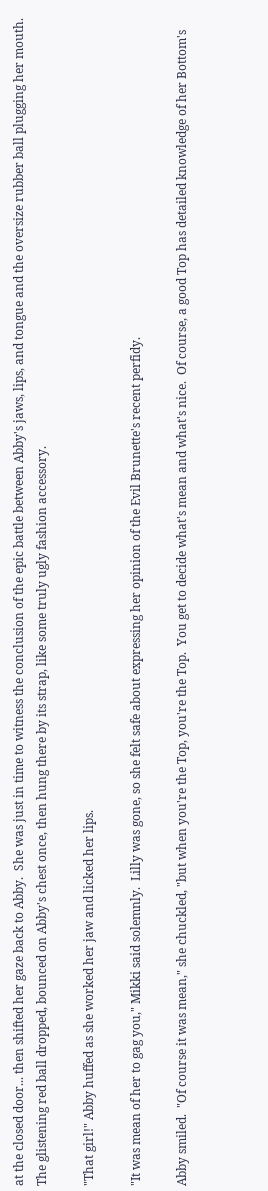at the closed door... then shifted her gaze back to Abby.  She was just in time to witness the conclusion of the epic battle between Abby's jaws, lips, and tongue and the oversize rubber ball plugging her mouth.  The glistening red ball dropped, bounced on Abby's chest once, then hung there by its strap, like some truly ugly fashion accessory.

"That girl!" Abby huffed as she worked her jaw and licked her lips.

"It was mean of her to gag you," Mikki said solemnly.  Lilly was gone, so she felt safe about expressing her opinion of the Evil Brunette's recent perfidy.

Abby smiled.  "Of course it was mean," she chuckled, "but when you're the Top, you're the Top.  You get to decide what's mean and what's nice.  Of course, a good Top has detailed knowledge of her Bottom's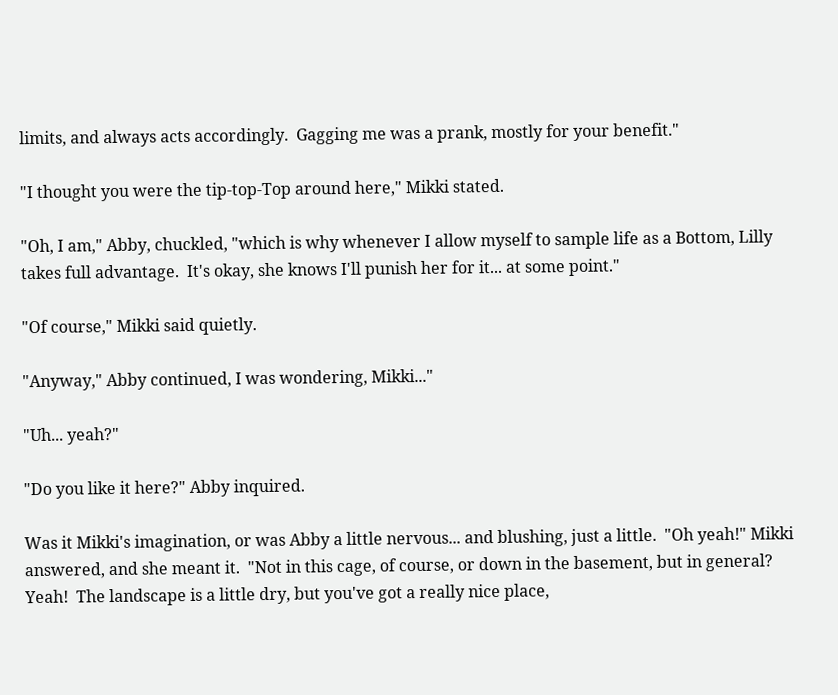limits, and always acts accordingly.  Gagging me was a prank, mostly for your benefit."

"I thought you were the tip-top-Top around here," Mikki stated.

"Oh, I am," Abby, chuckled, "which is why whenever I allow myself to sample life as a Bottom, Lilly takes full advantage.  It's okay, she knows I'll punish her for it... at some point."

"Of course," Mikki said quietly.

"Anyway," Abby continued, I was wondering, Mikki..."

"Uh... yeah?"

"Do you like it here?" Abby inquired.

Was it Mikki's imagination, or was Abby a little nervous... and blushing, just a little.  "Oh yeah!" Mikki answered, and she meant it.  "Not in this cage, of course, or down in the basement, but in general?  Yeah!  The landscape is a little dry, but you've got a really nice place,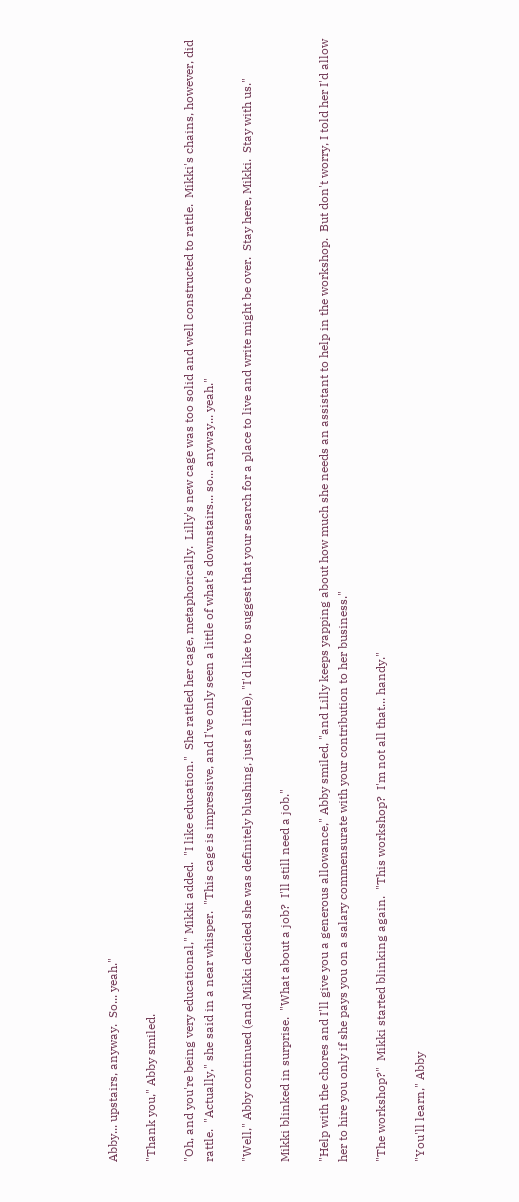Abby... upstairs, anyway.  So... yeah."

"Thank you," Abby smiled.

"Oh, and you're being very educational," Mikki added.  "I like education."  She rattled her cage, metaphorically.  Lilly's new cage was too solid and well constructed to rattle.  Mikki's chains, however, did rattle.  "Actually," she said in a near whisper.  "This cage is impressive, and I've only seen a little of what's downstairs... so... anyway... yeah."

"Well," Abby continued (and Mikki decided she was definitely blushing, just a little), "I'd like to suggest that your search for a place to live and write might be over.  Stay here, Mikki.  Stay with us."

Mikki blinked in surprise.  "What about a job?  I'll still need a job."

"Help with the chores and I'll give you a generous allowance," Abby smiled, "and Lilly keeps yapping about how much she needs an assistant to help in the workshop.  But don't worry, I told her I'd allow her to hire you only if she pays you on a salary commensurate with your contribution to her business."

"The workshop?"  Mikki started blinking again.  "This workshop?  I'm not all that... handy."

"You'll learn," Abby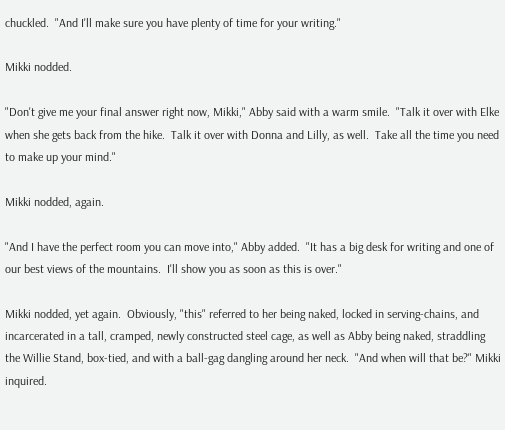chuckled.  "And I'll make sure you have plenty of time for your writing."

Mikki nodded.

"Don't give me your final answer right now, Mikki," Abby said with a warm smile.  "Talk it over with Elke when she gets back from the hike.  Talk it over with Donna and Lilly, as well.  Take all the time you need to make up your mind."

Mikki nodded, again.

"And I have the perfect room you can move into," Abby added.  "It has a big desk for writing and one of our best views of the mountains.  I'll show you as soon as this is over."

Mikki nodded, yet again.  Obviously, "this" referred to her being naked, locked in serving-chains, and incarcerated in a tall, cramped, newly constructed steel cage, as well as Abby being naked, straddling the Willie Stand, box-tied, and with a ball-gag dangling around her neck.  "And when will that be?" Mikki inquired.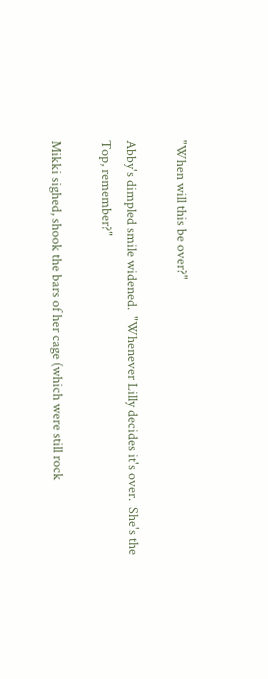"When will this be over?"

Abby's dimpled smile widened.  "Whenever Lilly decides it's over.  She's the Top, remember?"

Mikki sighed, shook the bars of her cage (which were still rock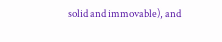solid and immovable), and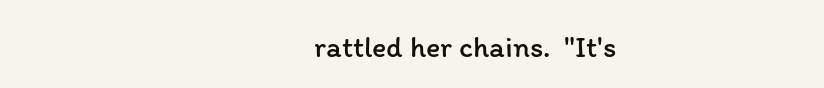rattled her chains.  "It's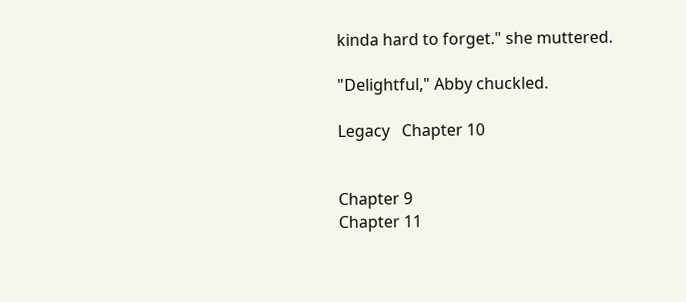kinda hard to forget." she muttered.

"Delightful," Abby chuckled.

Legacy   Chapter 10


Chapter 9
Chapter 11